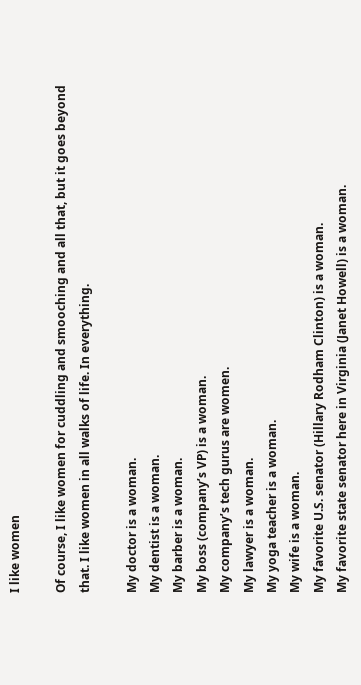I like women

Of course, I like women for cuddling and smooching and all that, but it goes beyond that. I like women in all walks of life. In everything.

My doctor is a woman.
My dentist is a woman.
My barber is a woman.
My boss (company’s VP) is a woman.
My company’s tech gurus are women.
My lawyer is a woman.
My yoga teacher is a woman.
My wife is a woman.
My favorite U.S. senator (Hillary Rodham Clinton) is a woman.
My favorite state senator here in Virginia (Janet Howell) is a woman.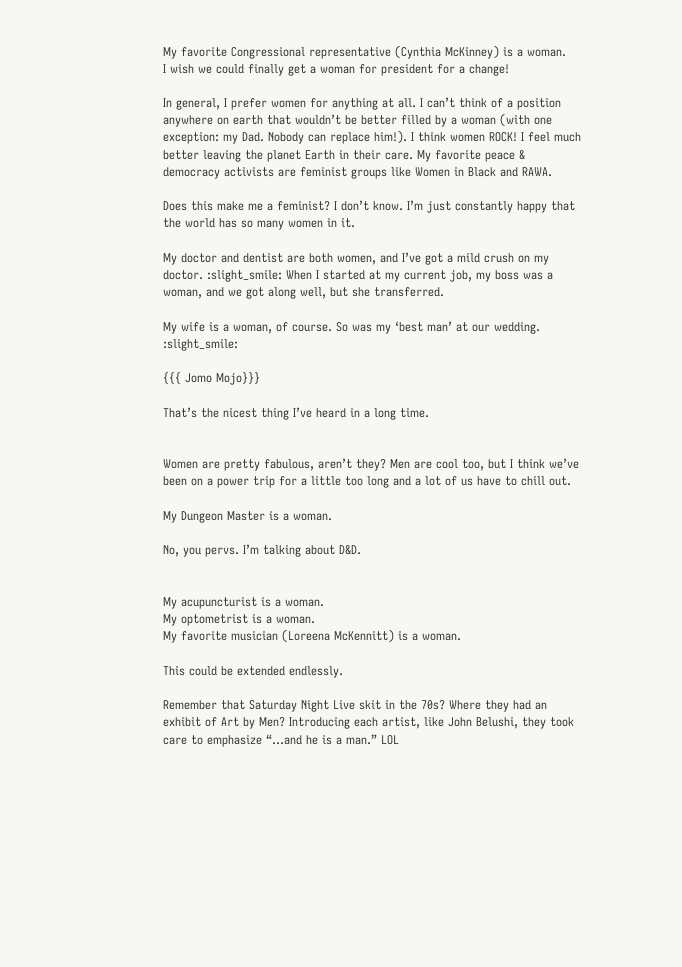My favorite Congressional representative (Cynthia McKinney) is a woman.
I wish we could finally get a woman for president for a change!

In general, I prefer women for anything at all. I can’t think of a position anywhere on earth that wouldn’t be better filled by a woman (with one exception: my Dad. Nobody can replace him!). I think women ROCK! I feel much better leaving the planet Earth in their care. My favorite peace & democracy activists are feminist groups like Women in Black and RAWA.

Does this make me a feminist? I don’t know. I’m just constantly happy that the world has so many women in it.

My doctor and dentist are both women, and I’ve got a mild crush on my doctor. :slight_smile: When I started at my current job, my boss was a woman, and we got along well, but she transferred.

My wife is a woman, of course. So was my ‘best man’ at our wedding. :slight_smile:

{{{ Jomo Mojo}}}

That’s the nicest thing I’ve heard in a long time.


Women are pretty fabulous, aren’t they? Men are cool too, but I think we’ve been on a power trip for a little too long and a lot of us have to chill out.

My Dungeon Master is a woman.

No, you pervs. I’m talking about D&D.


My acupuncturist is a woman.
My optometrist is a woman.
My favorite musician (Loreena McKennitt) is a woman.

This could be extended endlessly.

Remember that Saturday Night Live skit in the 70s? Where they had an exhibit of Art by Men? Introducing each artist, like John Belushi, they took care to emphasize “…and he is a man.” LOL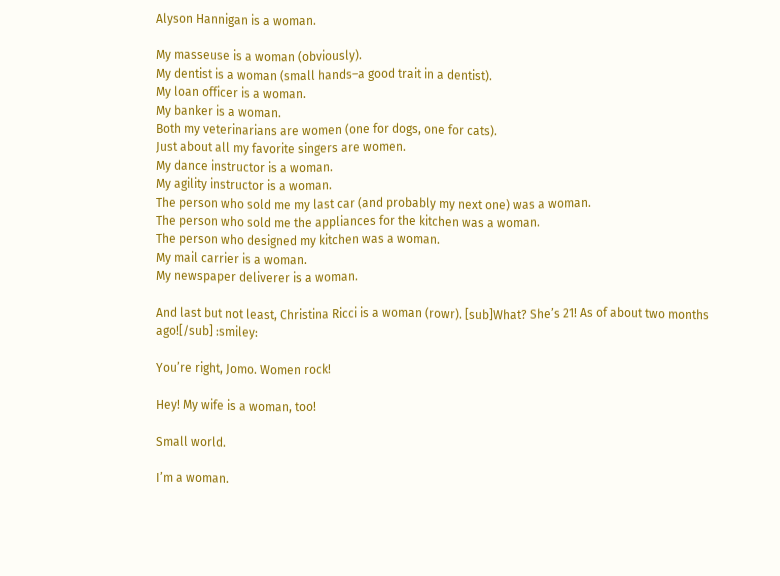Alyson Hannigan is a woman.

My masseuse is a woman (obviously).
My dentist is a woman (small hands–a good trait in a dentist).
My loan officer is a woman.
My banker is a woman.
Both my veterinarians are women (one for dogs, one for cats).
Just about all my favorite singers are women.
My dance instructor is a woman.
My agility instructor is a woman.
The person who sold me my last car (and probably my next one) was a woman.
The person who sold me the appliances for the kitchen was a woman.
The person who designed my kitchen was a woman.
My mail carrier is a woman.
My newspaper deliverer is a woman.

And last but not least, Christina Ricci is a woman (rowr). [sub]What? She’s 21! As of about two months ago![/sub] :smiley:

You’re right, Jomo. Women rock!

Hey! My wife is a woman, too!

Small world.

I’m a woman.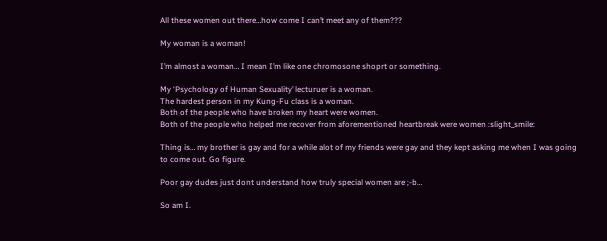All these women out there…how come I can’t meet any of them???

My woman is a woman!

I’m almost a woman… I mean I’m like one chromosone shoprt or something.

My ‘Psychology of Human Sexuality’ lecturuer is a woman.
The hardest person in my Kung-Fu class is a woman.
Both of the people who have broken my heart were women.
Both of the people who helped me recover from aforementioned heartbreak were women :slight_smile:

Thing is… my brother is gay and for a while alot of my friends were gay and they kept asking me when I was going to come out. Go figure.

Poor gay dudes just dont understand how truly special women are ;-b…

So am I.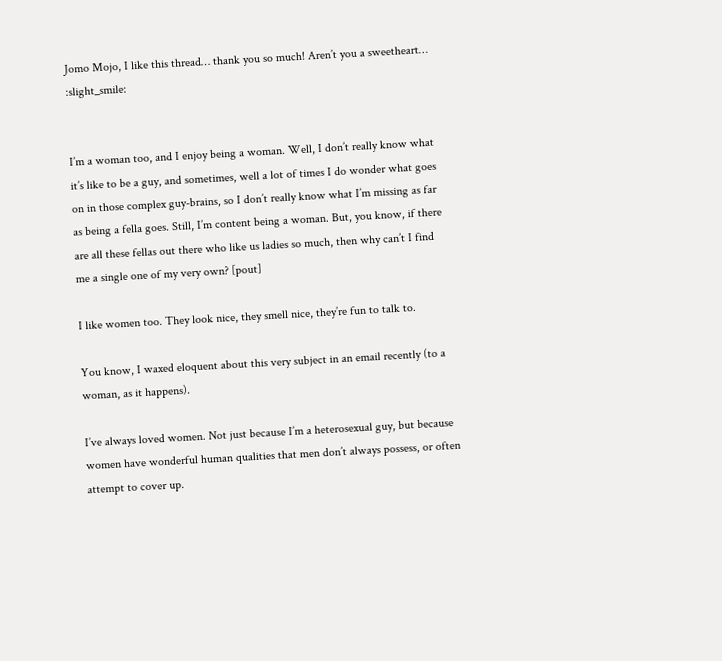Jomo Mojo, I like this thread… thank you so much! Aren’t you a sweetheart… :slight_smile:


I’m a woman too, and I enjoy being a woman. Well, I don’t really know what it’s like to be a guy, and sometimes, well a lot of times I do wonder what goes on in those complex guy-brains, so I don’t really know what I’m missing as far as being a fella goes. Still, I’m content being a woman. But, you know, if there are all these fellas out there who like us ladies so much, then why can’t I find me a single one of my very own? [pout]

I like women too. They look nice, they smell nice, they’re fun to talk to.

You know, I waxed eloquent about this very subject in an email recently (to a woman, as it happens).

I’ve always loved women. Not just because I’m a heterosexual guy, but because women have wonderful human qualities that men don’t always possess, or often attempt to cover up.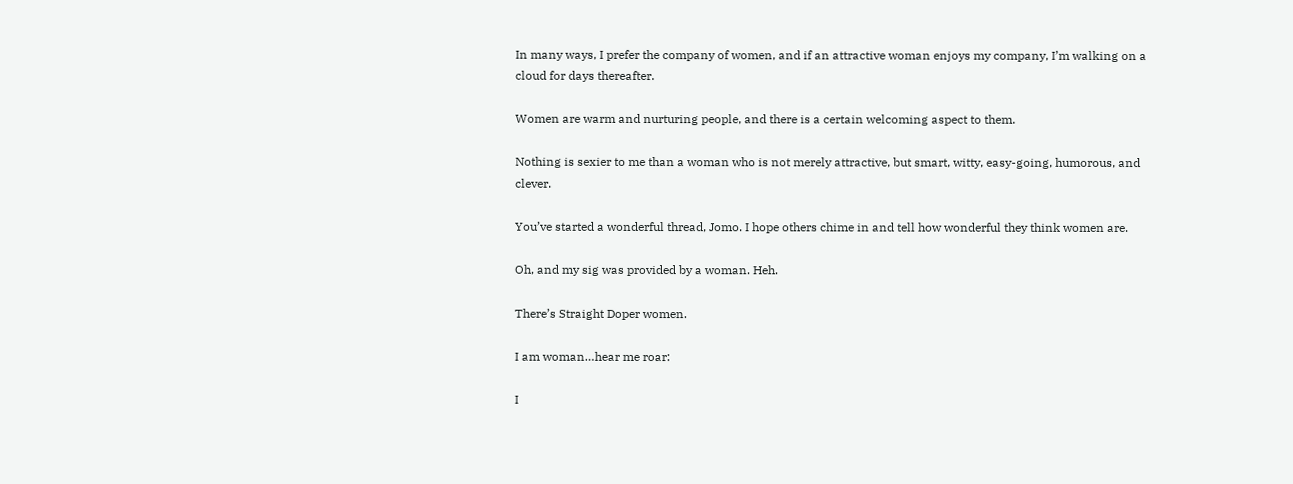In many ways, I prefer the company of women, and if an attractive woman enjoys my company, I’m walking on a cloud for days thereafter.

Women are warm and nurturing people, and there is a certain welcoming aspect to them.

Nothing is sexier to me than a woman who is not merely attractive, but smart, witty, easy-going, humorous, and clever.

You’ve started a wonderful thread, Jomo. I hope others chime in and tell how wonderful they think women are.

Oh, and my sig was provided by a woman. Heh.

There’s Straight Doper women.

I am woman…hear me roar:

I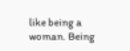like being a woman. Being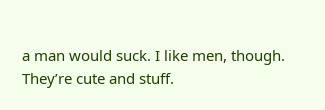a man would suck. I like men, though. They’re cute and stuff.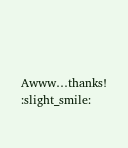Awww…thanks! :slight_smile: